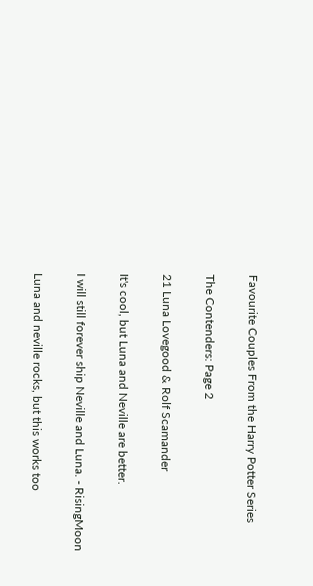Favourite Couples From the Harry Potter Series

The Contenders: Page 2

21 Luna Lovegood & Rolf Scamander

It's cool, but Luna and Neville are better.

I will still forever ship Neville and Luna. - RisingMoon

Luna and neville rocks, but this works too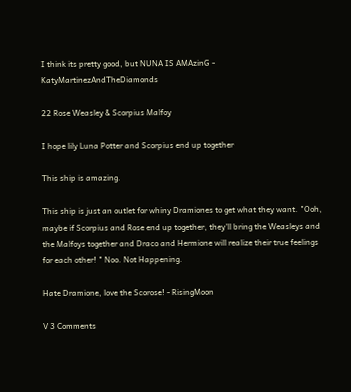I think its pretty good, but NUNA IS AMAzinG - KatyMartinezAndTheDiamonds

22 Rose Weasley & Scorpius Malfoy

I hope lily Luna Potter and Scorpius end up together

This ship is amazing.

This ship is just an outlet for whiny Dramiones to get what they want. "Ooh, maybe if Scorpius and Rose end up together, they'll bring the Weasleys and the Malfoys together and Draco and Hermione will realize their true feelings for each other! " Noo. Not Happening.

Hate Dramione, love the Scorose! - RisingMoon

V 3 Comments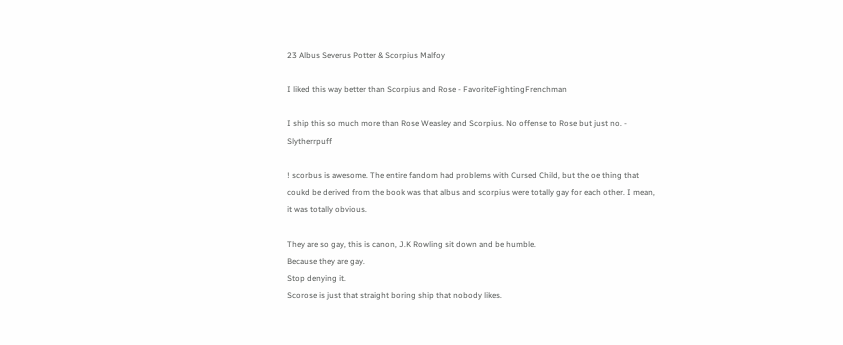23 Albus Severus Potter & Scorpius Malfoy

I liked this way better than Scorpius and Rose - FavoriteFightingFrenchman

I ship this so much more than Rose Weasley and Scorpius. No offense to Rose but just no. - Slytherrpuff

! scorbus is awesome. The entire fandom had problems with Cursed Child, but the oe thing that coukd be derived from the book was that albus and scorpius were totally gay for each other. I mean, it was totally obvious.

They are so gay, this is canon, J.K Rowling sit down and be humble.
Because they are gay.
Stop denying it.
Scorose is just that straight boring ship that nobody likes.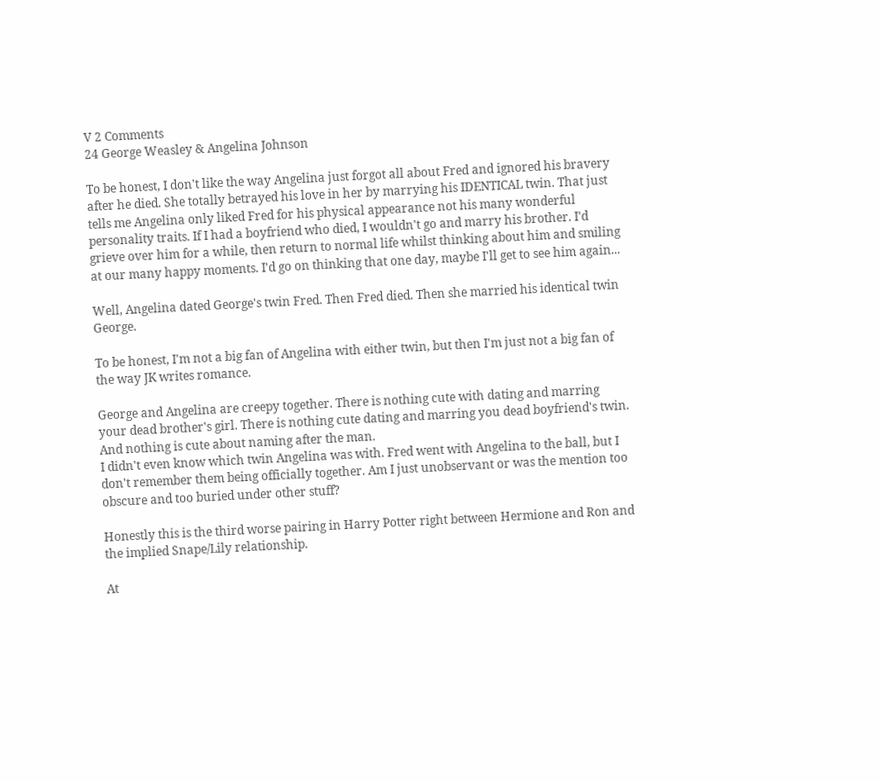V 2 Comments
24 George Weasley & Angelina Johnson

To be honest, I don't like the way Angelina just forgot all about Fred and ignored his bravery after he died. She totally betrayed his love in her by marrying his IDENTICAL twin. That just tells me Angelina only liked Fred for his physical appearance not his many wonderful personality traits. If I had a boyfriend who died, I wouldn't go and marry his brother. I'd grieve over him for a while, then return to normal life whilst thinking about him and smiling at our many happy moments. I'd go on thinking that one day, maybe I'll get to see him again...

Well, Angelina dated George's twin Fred. Then Fred died. Then she married his identical twin George.

To be honest, I'm not a big fan of Angelina with either twin, but then I'm just not a big fan of the way JK writes romance.

George and Angelina are creepy together. There is nothing cute with dating and marring your dead brother's girl. There is nothing cute dating and marring you dead boyfriend's twin.
And nothing is cute about naming after the man.
I didn't even know which twin Angelina was with. Fred went with Angelina to the ball, but I don't remember them being officially together. Am I just unobservant or was the mention too obscure and too buried under other stuff?

Honestly this is the third worse pairing in Harry Potter right between Hermione and Ron and the implied Snape/Lily relationship.

At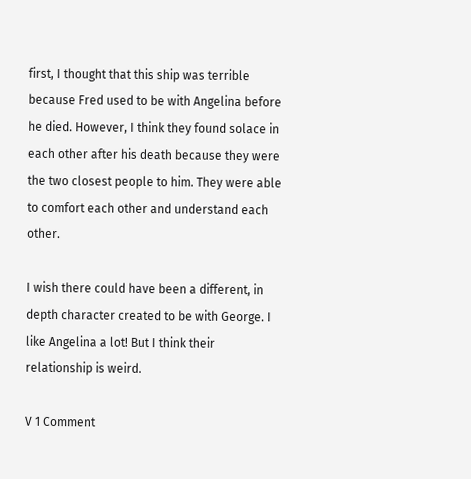first, I thought that this ship was terrible because Fred used to be with Angelina before he died. However, I think they found solace in each other after his death because they were the two closest people to him. They were able to comfort each other and understand each other.

I wish there could have been a different, in depth character created to be with George. I like Angelina a lot! But I think their relationship is weird.

V 1 Comment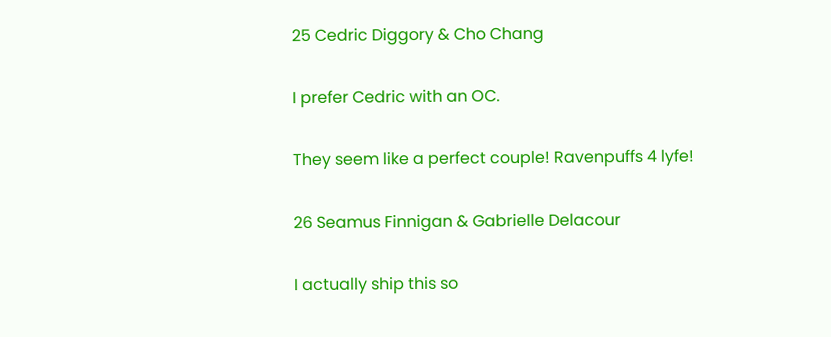25 Cedric Diggory & Cho Chang

I prefer Cedric with an OC.

They seem like a perfect couple! Ravenpuffs 4 lyfe!

26 Seamus Finnigan & Gabrielle Delacour

I actually ship this so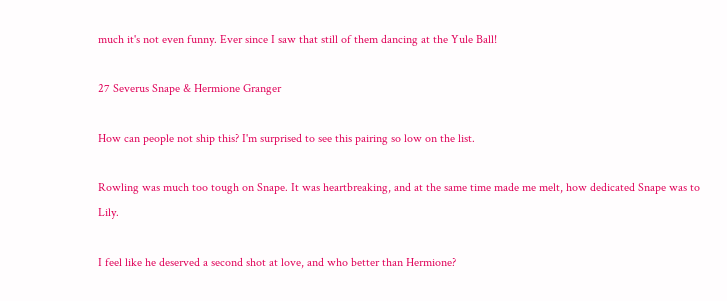much it's not even funny. Ever since I saw that still of them dancing at the Yule Ball!

27 Severus Snape & Hermione Granger

How can people not ship this? I'm surprised to see this pairing so low on the list.

Rowling was much too tough on Snape. It was heartbreaking, and at the same time made me melt, how dedicated Snape was to Lily.

I feel like he deserved a second shot at love, and who better than Hermione?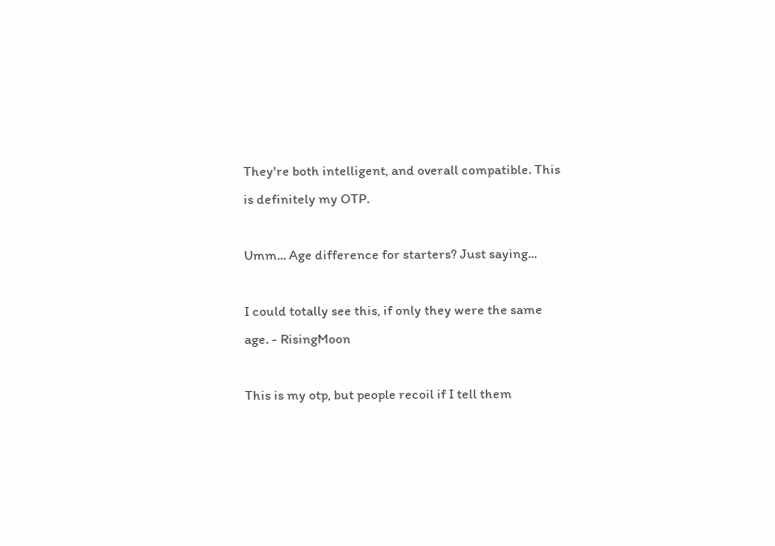They're both intelligent, and overall compatible. This is definitely my OTP.

Umm... Age difference for starters? Just saying...

I could totally see this, if only they were the same age. - RisingMoon

This is my otp, but people recoil if I tell them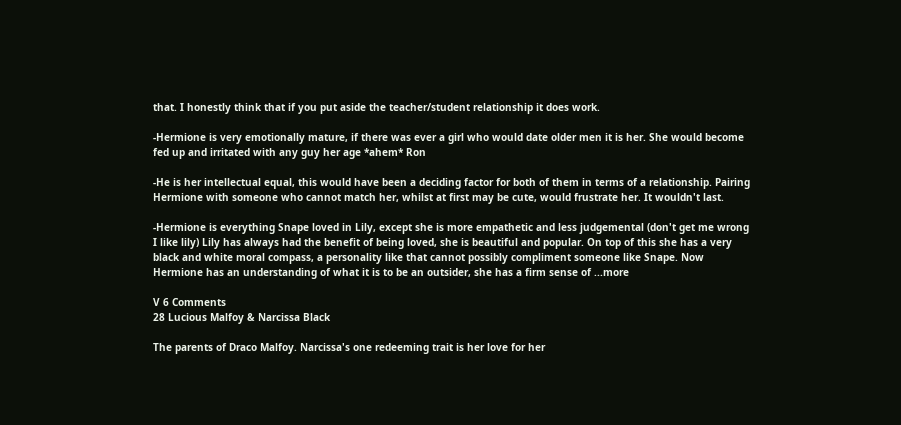that. I honestly think that if you put aside the teacher/student relationship it does work.

-Hermione is very emotionally mature, if there was ever a girl who would date older men it is her. She would become fed up and irritated with any guy her age *ahem* Ron

-He is her intellectual equal, this would have been a deciding factor for both of them in terms of a relationship. Pairing Hermione with someone who cannot match her, whilst at first may be cute, would frustrate her. It wouldn't last.

-Hermione is everything Snape loved in Lily, except she is more empathetic and less judgemental (don't get me wrong I like lily) Lily has always had the benefit of being loved, she is beautiful and popular. On top of this she has a very black and white moral compass, a personality like that cannot possibly compliment someone like Snape. Now Hermione has an understanding of what it is to be an outsider, she has a firm sense of ...more

V 6 Comments
28 Lucious Malfoy & Narcissa Black

The parents of Draco Malfoy. Narcissa's one redeeming trait is her love for her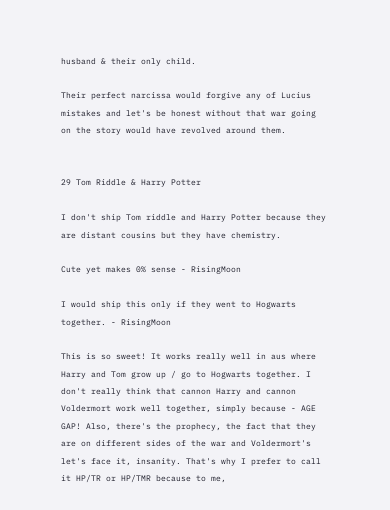husband & their only child.

Their perfect narcissa would forgive any of Lucius mistakes and let's be honest without that war going on the story would have revolved around them.


29 Tom Riddle & Harry Potter

I don't ship Tom riddle and Harry Potter because they are distant cousins but they have chemistry.

Cute yet makes 0% sense - RisingMoon

I would ship this only if they went to Hogwarts together. - RisingMoon

This is so sweet! It works really well in aus where Harry and Tom grow up / go to Hogwarts together. I don't really think that cannon Harry and cannon Voldermort work well together, simply because - AGE GAP! Also, there's the prophecy, the fact that they are on different sides of the war and Voldermort's let's face it, insanity. That's why I prefer to call it HP/TR or HP/TMR because to me,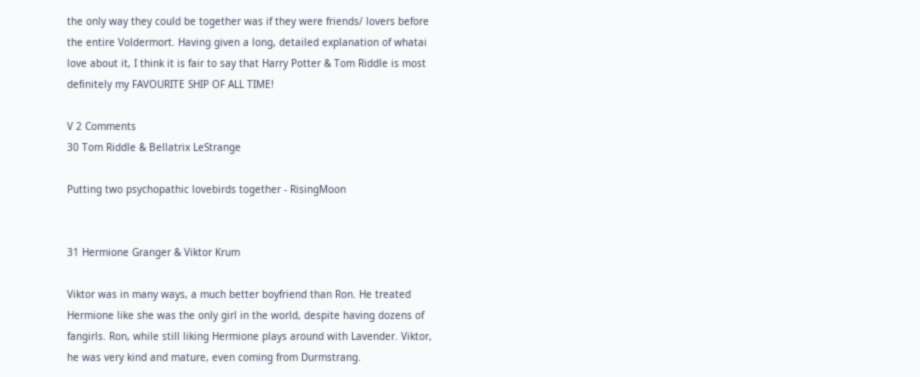the only way they could be together was if they were friends/ lovers before the entire Voldermort. Having given a long, detailed explanation of whatai love about it, I think it is fair to say that Harry Potter & Tom Riddle is most definitely my FAVOURITE SHIP OF ALL TIME!

V 2 Comments
30 Tom Riddle & Bellatrix LeStrange

Putting two psychopathic lovebirds together - RisingMoon


31 Hermione Granger & Viktor Krum

Viktor was in many ways, a much better boyfriend than Ron. He treated Hermione like she was the only girl in the world, despite having dozens of fangirls. Ron, while still liking Hermione plays around with Lavender. Viktor, he was very kind and mature, even coming from Durmstrang.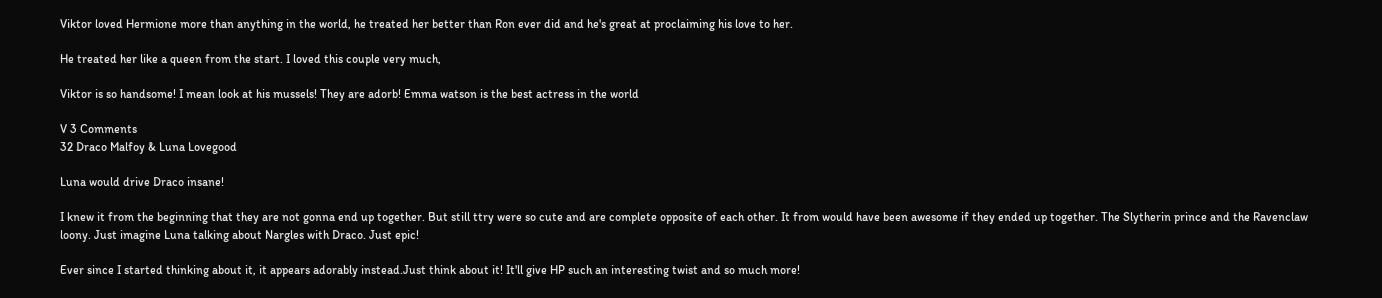Viktor loved Hermione more than anything in the world, he treated her better than Ron ever did and he's great at proclaiming his love to her.

He treated her like a queen from the start. I loved this couple very much,

Viktor is so handsome! I mean look at his mussels! They are adorb! Emma watson is the best actress in the world

V 3 Comments
32 Draco Malfoy & Luna Lovegood

Luna would drive Draco insane!

I knew it from the beginning that they are not gonna end up together. But still ttry were so cute and are complete opposite of each other. It from would have been awesome if they ended up together. The Slytherin prince and the Ravenclaw loony. Just imagine Luna talking about Nargles with Draco. Just epic!

Ever since I started thinking about it, it appears adorably instead.Just think about it! It'll give HP such an interesting twist and so much more!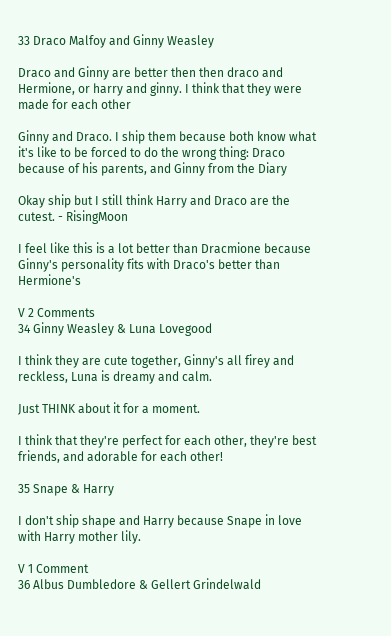33 Draco Malfoy and Ginny Weasley

Draco and Ginny are better then then draco and Hermione, or harry and ginny. I think that they were made for each other

Ginny and Draco. I ship them because both know what it's like to be forced to do the wrong thing: Draco because of his parents, and Ginny from the Diary

Okay ship but I still think Harry and Draco are the cutest. - RisingMoon

I feel like this is a lot better than Dracmione because Ginny's personality fits with Draco's better than Hermione's

V 2 Comments
34 Ginny Weasley & Luna Lovegood

I think they are cute together, Ginny's all firey and reckless, Luna is dreamy and calm.

Just THINK about it for a moment.

I think that they're perfect for each other, they're best friends, and adorable for each other!

35 Snape & Harry

I don't ship shape and Harry because Snape in love with Harry mother lily.

V 1 Comment
36 Albus Dumbledore & Gellert Grindelwald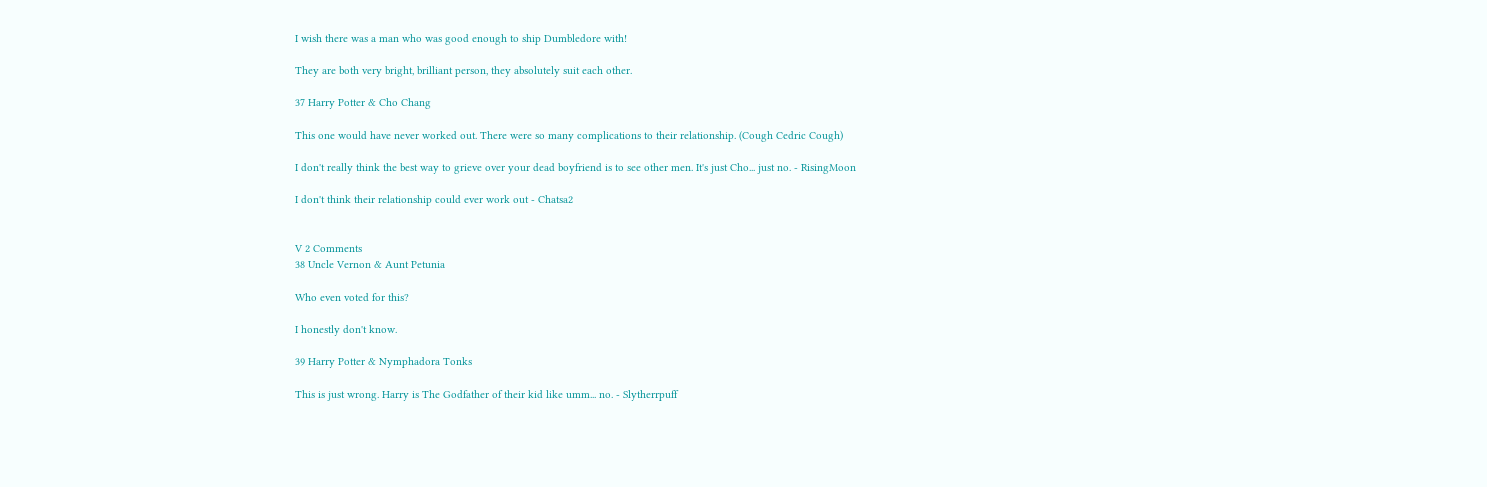I wish there was a man who was good enough to ship Dumbledore with!

They are both very bright, brilliant person, they absolutely suit each other.

37 Harry Potter & Cho Chang

This one would have never worked out. There were so many complications to their relationship. (Cough Cedric Cough)

I don't really think the best way to grieve over your dead boyfriend is to see other men. It's just Cho... just no. - RisingMoon

I don't think their relationship could ever work out - Chatsa2


V 2 Comments
38 Uncle Vernon & Aunt Petunia

Who even voted for this?

I honestly don't know.

39 Harry Potter & Nymphadora Tonks

This is just wrong. Harry is The Godfather of their kid like umm... no. - Slytherrpuff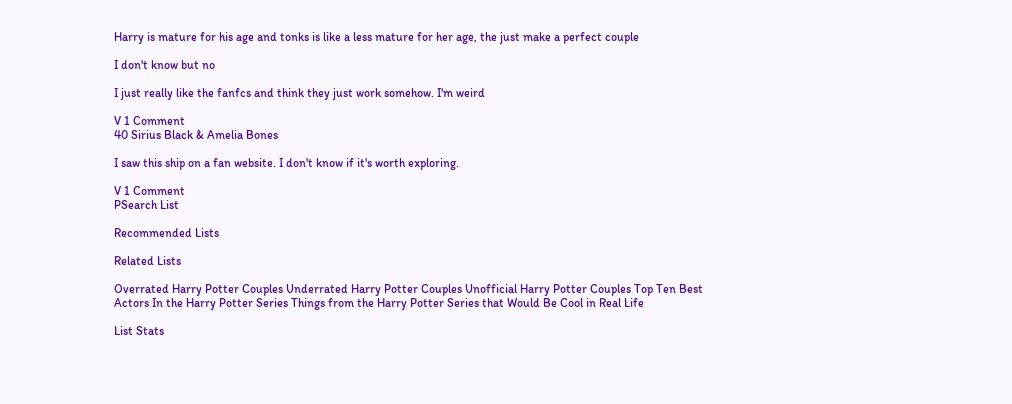Harry is mature for his age and tonks is like a less mature for her age, the just make a perfect couple

I don't know but no

I just really like the fanfcs and think they just work somehow. I'm weird

V 1 Comment
40 Sirius Black & Amelia Bones

I saw this ship on a fan website. I don't know if it's worth exploring.

V 1 Comment
PSearch List

Recommended Lists

Related Lists

Overrated Harry Potter Couples Underrated Harry Potter Couples Unofficial Harry Potter Couples Top Ten Best Actors In the Harry Potter Series Things from the Harry Potter Series that Would Be Cool in Real Life

List Stats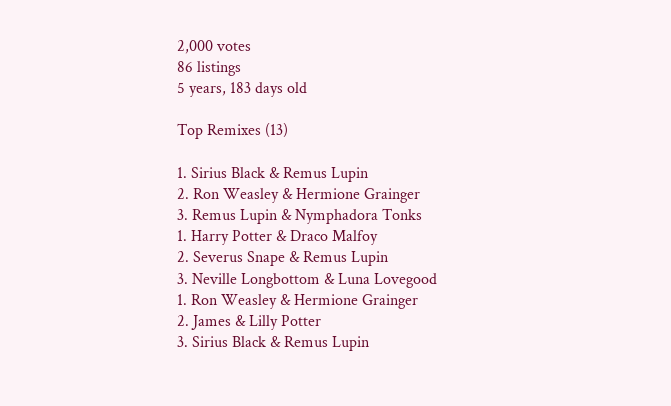2,000 votes
86 listings
5 years, 183 days old

Top Remixes (13)

1. Sirius Black & Remus Lupin
2. Ron Weasley & Hermione Grainger
3. Remus Lupin & Nymphadora Tonks
1. Harry Potter & Draco Malfoy
2. Severus Snape & Remus Lupin
3. Neville Longbottom & Luna Lovegood
1. Ron Weasley & Hermione Grainger
2. James & Lilly Potter
3. Sirius Black & Remus Lupin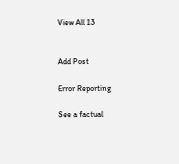View All 13


Add Post

Error Reporting

See a factual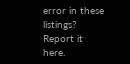error in these listings? Report it here.